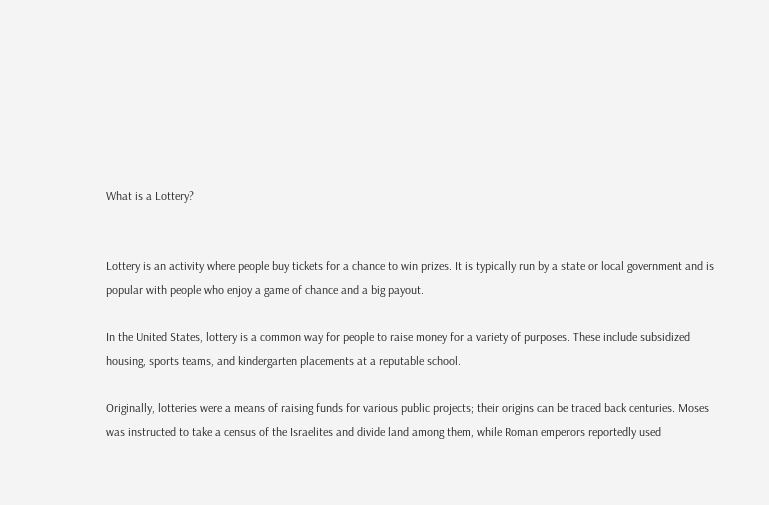What is a Lottery?


Lottery is an activity where people buy tickets for a chance to win prizes. It is typically run by a state or local government and is popular with people who enjoy a game of chance and a big payout.

In the United States, lottery is a common way for people to raise money for a variety of purposes. These include subsidized housing, sports teams, and kindergarten placements at a reputable school.

Originally, lotteries were a means of raising funds for various public projects; their origins can be traced back centuries. Moses was instructed to take a census of the Israelites and divide land among them, while Roman emperors reportedly used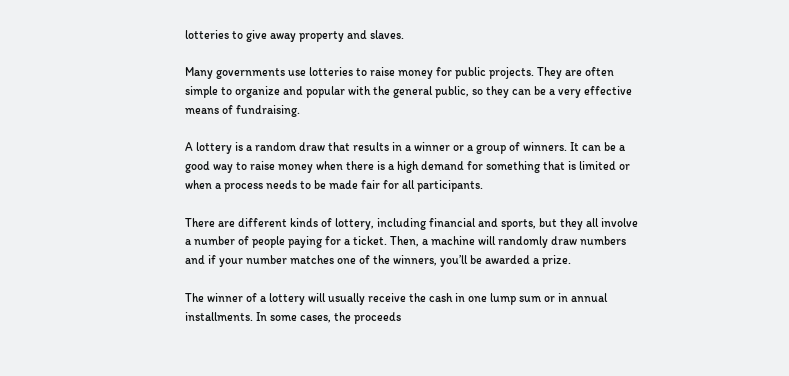lotteries to give away property and slaves.

Many governments use lotteries to raise money for public projects. They are often simple to organize and popular with the general public, so they can be a very effective means of fundraising.

A lottery is a random draw that results in a winner or a group of winners. It can be a good way to raise money when there is a high demand for something that is limited or when a process needs to be made fair for all participants.

There are different kinds of lottery, including financial and sports, but they all involve a number of people paying for a ticket. Then, a machine will randomly draw numbers and if your number matches one of the winners, you’ll be awarded a prize.

The winner of a lottery will usually receive the cash in one lump sum or in annual installments. In some cases, the proceeds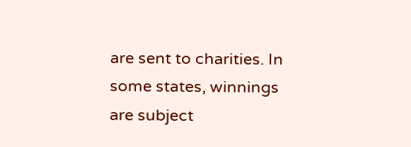are sent to charities. In some states, winnings are subject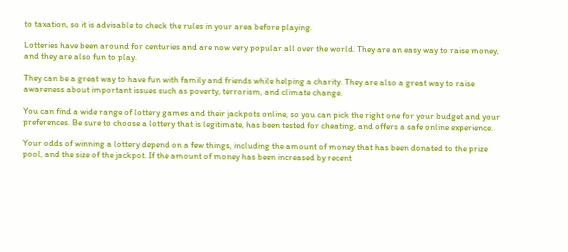to taxation, so it is advisable to check the rules in your area before playing.

Lotteries have been around for centuries and are now very popular all over the world. They are an easy way to raise money, and they are also fun to play.

They can be a great way to have fun with family and friends while helping a charity. They are also a great way to raise awareness about important issues such as poverty, terrorism, and climate change.

You can find a wide range of lottery games and their jackpots online, so you can pick the right one for your budget and your preferences. Be sure to choose a lottery that is legitimate, has been tested for cheating, and offers a safe online experience.

Your odds of winning a lottery depend on a few things, including the amount of money that has been donated to the prize pool, and the size of the jackpot. If the amount of money has been increased by recent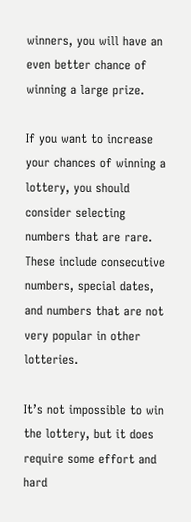winners, you will have an even better chance of winning a large prize.

If you want to increase your chances of winning a lottery, you should consider selecting numbers that are rare. These include consecutive numbers, special dates, and numbers that are not very popular in other lotteries.

It’s not impossible to win the lottery, but it does require some effort and hard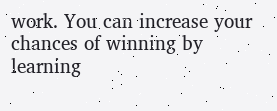work. You can increase your chances of winning by learning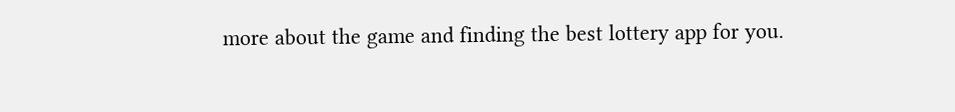more about the game and finding the best lottery app for you.